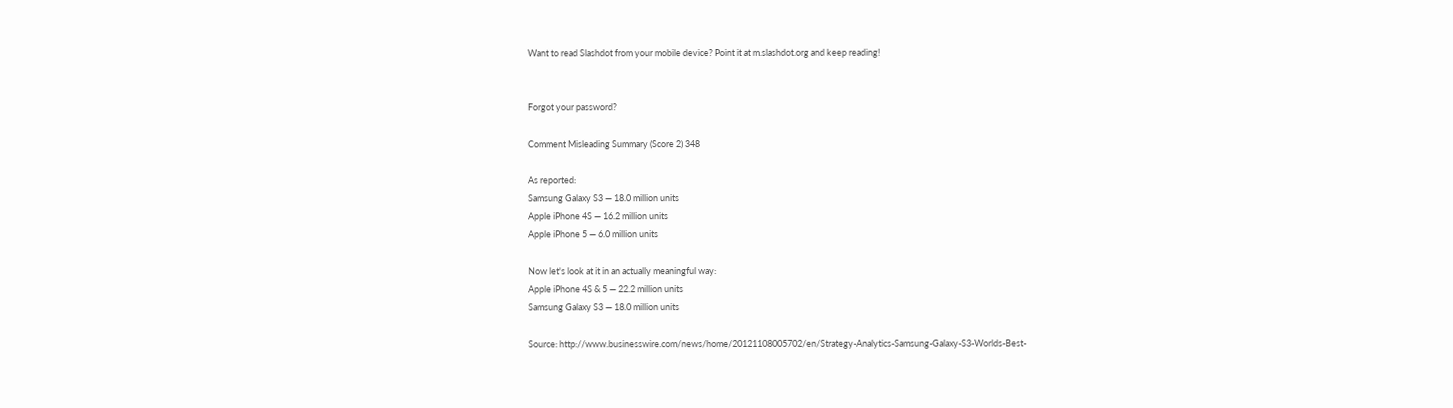Want to read Slashdot from your mobile device? Point it at m.slashdot.org and keep reading!


Forgot your password?

Comment Misleading Summary (Score 2) 348

As reported:
Samsung Galaxy S3 — 18.0 million units
Apple iPhone 4S — 16.2 million units
Apple iPhone 5 — 6.0 million units

Now let's look at it in an actually meaningful way:
Apple iPhone 4S & 5 — 22.2 million units
Samsung Galaxy S3 — 18.0 million units

Source: http://www.businesswire.com/news/home/20121108005702/en/Strategy-Analytics-Samsung-Galaxy-S3-Worlds-Best-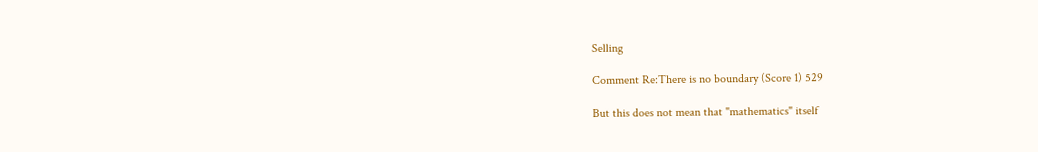Selling

Comment Re:There is no boundary (Score 1) 529

But this does not mean that "mathematics" itself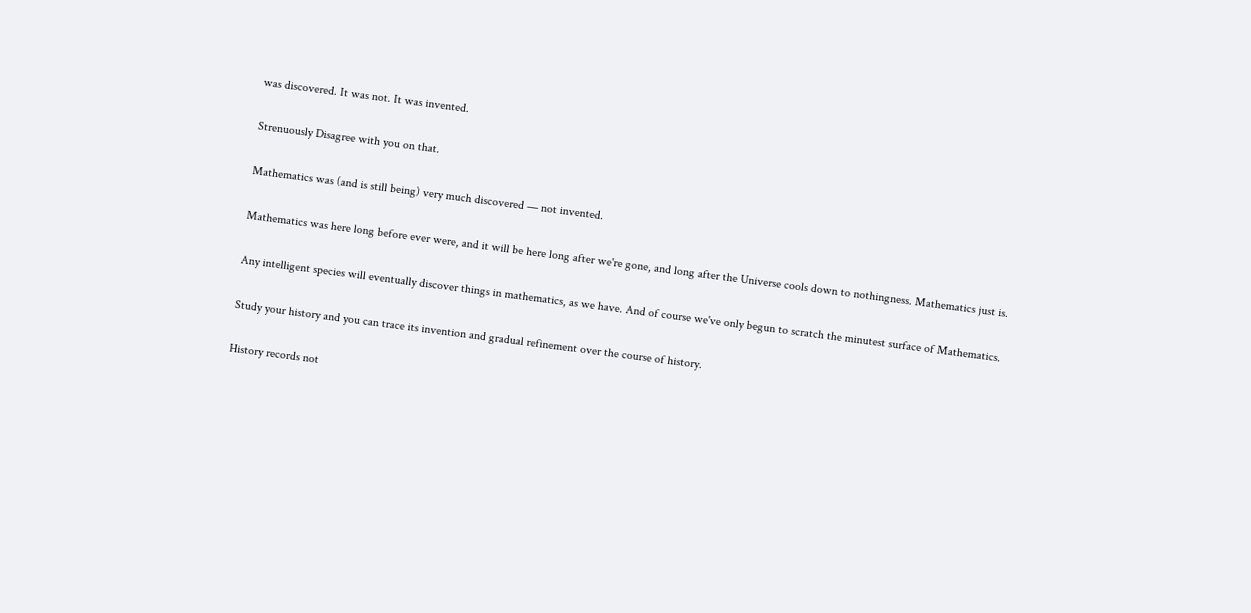was discovered. It was not. It was invented.

Strenuously Disagree with you on that.

Mathematics was (and is still being) very much discovered — not invented.

Mathematics was here long before ever were, and it will be here long after we're gone, and long after the Universe cools down to nothingness. Mathematics just is.

Any intelligent species will eventually discover things in mathematics, as we have. And of course we've only begun to scratch the minutest surface of Mathematics.

Study your history and you can trace its invention and gradual refinement over the course of history.

History records not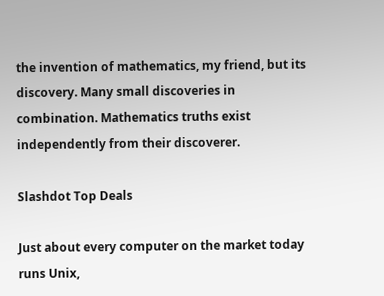the invention of mathematics, my friend, but its discovery. Many small discoveries in combination. Mathematics truths exist independently from their discoverer.

Slashdot Top Deals

Just about every computer on the market today runs Unix,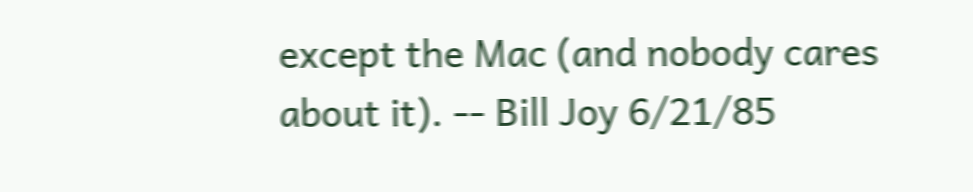except the Mac (and nobody cares about it). -- Bill Joy 6/21/85